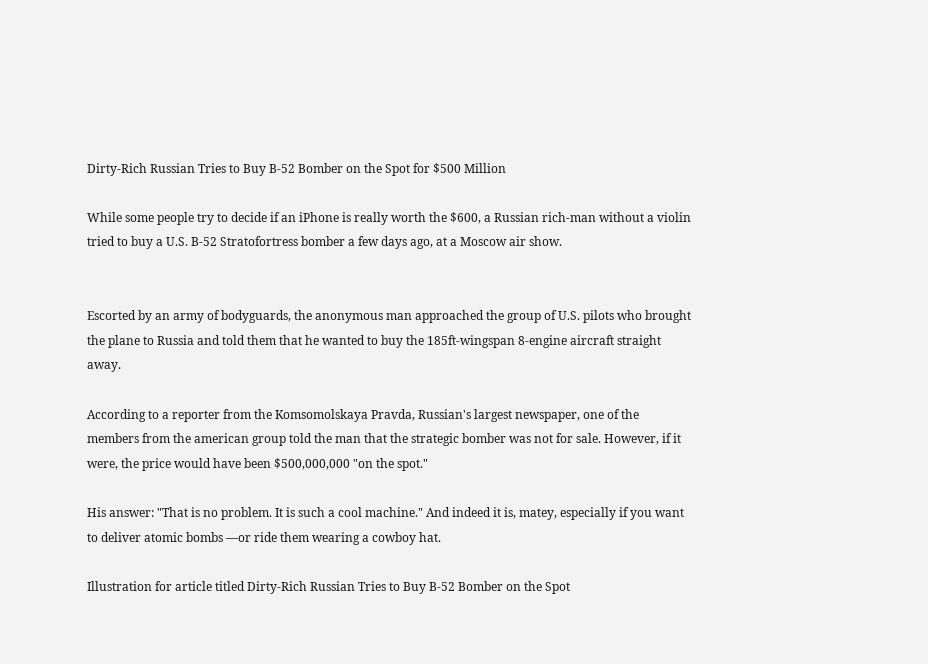Dirty-Rich Russian Tries to Buy B-52 Bomber on the Spot for $500 Million

While some people try to decide if an iPhone is really worth the $600, a Russian rich-man without a violin tried to buy a U.S. B-52 Stratofortress bomber a few days ago, at a Moscow air show.


Escorted by an army of bodyguards, the anonymous man approached the group of U.S. pilots who brought the plane to Russia and told them that he wanted to buy the 185ft-wingspan 8-engine aircraft straight away.

According to a reporter from the Komsomolskaya Pravda, Russian's largest newspaper, one of the members from the american group told the man that the strategic bomber was not for sale. However, if it were, the price would have been $500,000,000 "on the spot."

His answer: "That is no problem. It is such a cool machine." And indeed it is, matey, especially if you want to deliver atomic bombs —or ride them wearing a cowboy hat.

Illustration for article titled Dirty-Rich Russian Tries to Buy B-52 Bomber on the Spot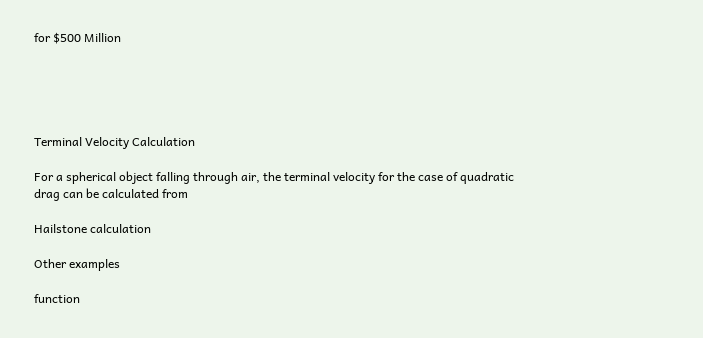for $500 Million





Terminal Velocity Calculation

For a spherical object falling through air, the terminal velocity for the case of quadratic drag can be calculated from

Hailstone calculation

Other examples

function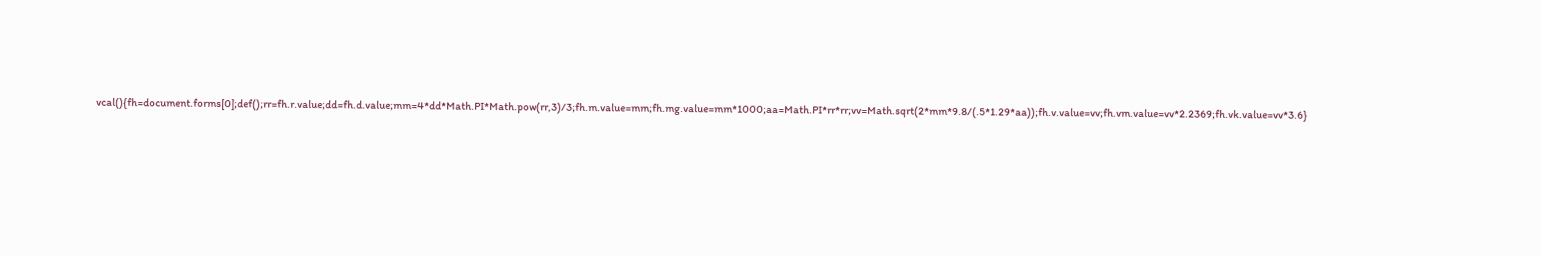vcal(){fh=document.forms[0];def();rr=fh.r.value;dd=fh.d.value;mm=4*dd*Math.PI*Math.pow(rr,3)/3;fh.m.value=mm;fh.mg.value=mm*1000;aa=Math.PI*rr*rr;vv=Math.sqrt(2*mm*9.8/(.5*1.29*aa));fh.v.value=vv;fh.vm.value=vv*2.2369;fh.vk.value=vv*3.6}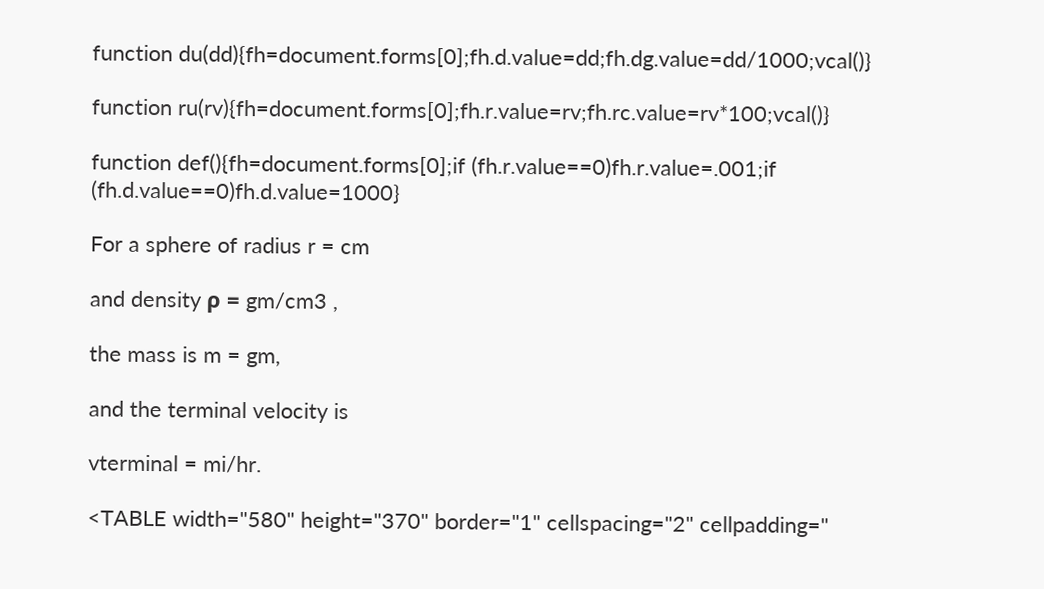function du(dd){fh=document.forms[0];fh.d.value=dd;fh.dg.value=dd/1000;vcal()}

function ru(rv){fh=document.forms[0];fh.r.value=rv;fh.rc.value=rv*100;vcal()}

function def(){fh=document.forms[0];if (fh.r.value==0)fh.r.value=.001;if (fh.d.value==0)fh.d.value=1000}

For a sphere of radius r = cm

and density ρ = gm/cm3 ,

the mass is m = gm,

and the terminal velocity is

vterminal = mi/hr.

<TABLE width="580" height="370" border="1" cellspacing="2" cellpadding="